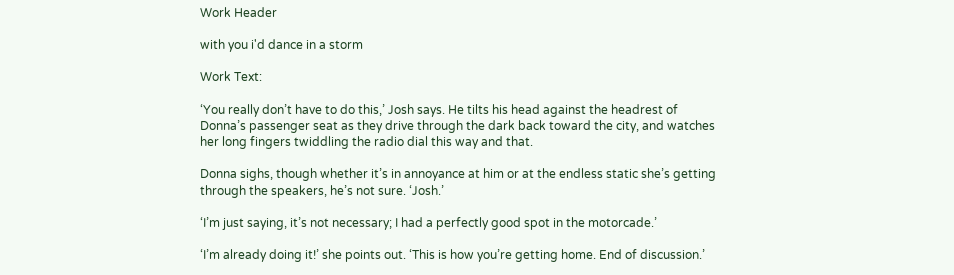Work Header

with you i'd dance in a storm

Work Text:

‘You really don’t have to do this,’ Josh says. He tilts his head against the headrest of Donna’s passenger seat as they drive through the dark back toward the city, and watches her long fingers twiddling the radio dial this way and that.

Donna sighs, though whether it’s in annoyance at him or at the endless static she’s getting through the speakers, he’s not sure. ‘Josh.’

‘I’m just saying, it’s not necessary; I had a perfectly good spot in the motorcade.’

‘I’m already doing it!’ she points out. ‘This is how you’re getting home. End of discussion.’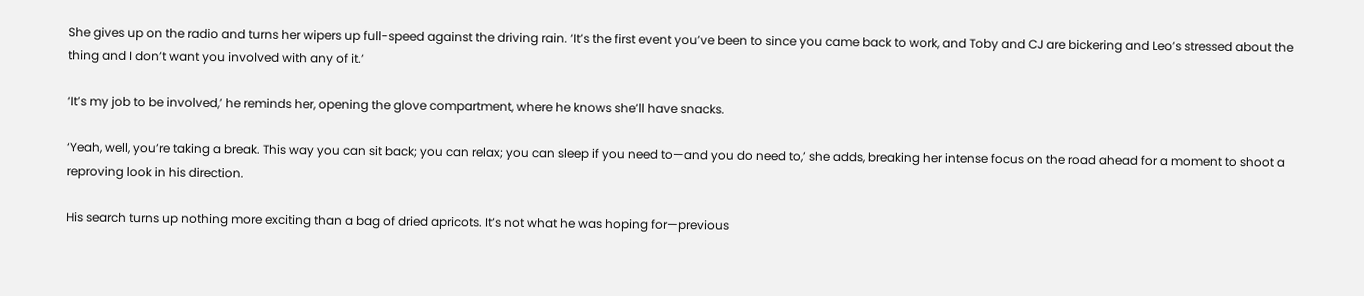She gives up on the radio and turns her wipers up full-speed against the driving rain. ‘It’s the first event you’ve been to since you came back to work, and Toby and CJ are bickering and Leo’s stressed about the thing and I don’t want you involved with any of it.’

‘It’s my job to be involved,’ he reminds her, opening the glove compartment, where he knows she’ll have snacks.

‘Yeah, well, you’re taking a break. This way you can sit back; you can relax; you can sleep if you need to—and you do need to,’ she adds, breaking her intense focus on the road ahead for a moment to shoot a reproving look in his direction.

His search turns up nothing more exciting than a bag of dried apricots. It’s not what he was hoping for—previous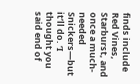finds include Red Vines, Starburst, and once a much-needed Snickers—but it’ll do. ‘I thought you said end of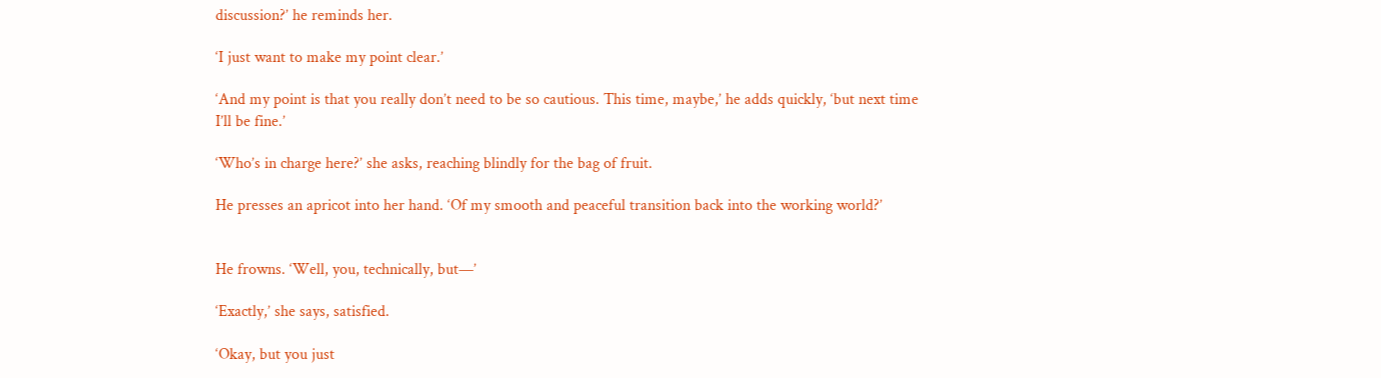discussion?’ he reminds her.

‘I just want to make my point clear.’

‘And my point is that you really don’t need to be so cautious. This time, maybe,’ he adds quickly, ‘but next time I’ll be fine.’

‘Who’s in charge here?’ she asks, reaching blindly for the bag of fruit.

He presses an apricot into her hand. ‘Of my smooth and peaceful transition back into the working world?’


He frowns. ‘Well, you, technically, but—’

‘Exactly,’ she says, satisfied.

‘Okay, but you just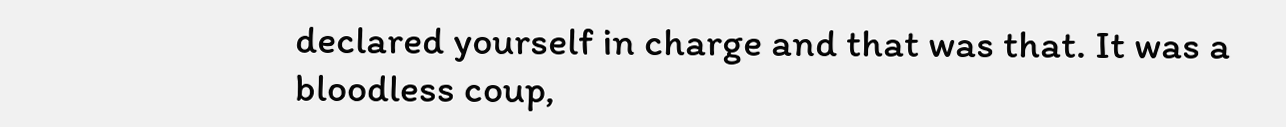declared yourself in charge and that was that. It was a bloodless coup,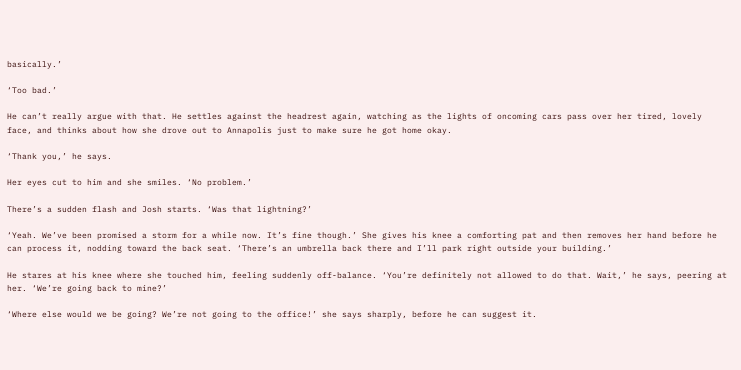basically.’

‘Too bad.’

He can’t really argue with that. He settles against the headrest again, watching as the lights of oncoming cars pass over her tired, lovely face, and thinks about how she drove out to Annapolis just to make sure he got home okay.

‘Thank you,’ he says.

Her eyes cut to him and she smiles. ‘No problem.’

There’s a sudden flash and Josh starts. ‘Was that lightning?’

‘Yeah. We’ve been promised a storm for a while now. It’s fine though.’ She gives his knee a comforting pat and then removes her hand before he can process it, nodding toward the back seat. ‘There’s an umbrella back there and I’ll park right outside your building.’

He stares at his knee where she touched him, feeling suddenly off-balance. ‘You’re definitely not allowed to do that. Wait,’ he says, peering at her. ‘We’re going back to mine?’

‘Where else would we be going? We’re not going to the office!’ she says sharply, before he can suggest it.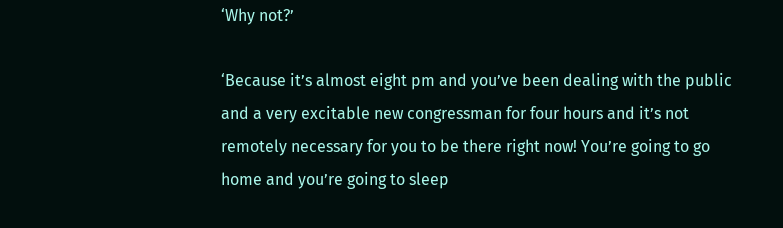‘Why not?’

‘Because it’s almost eight pm and you’ve been dealing with the public and a very excitable new congressman for four hours and it’s not remotely necessary for you to be there right now! You’re going to go home and you’re going to sleep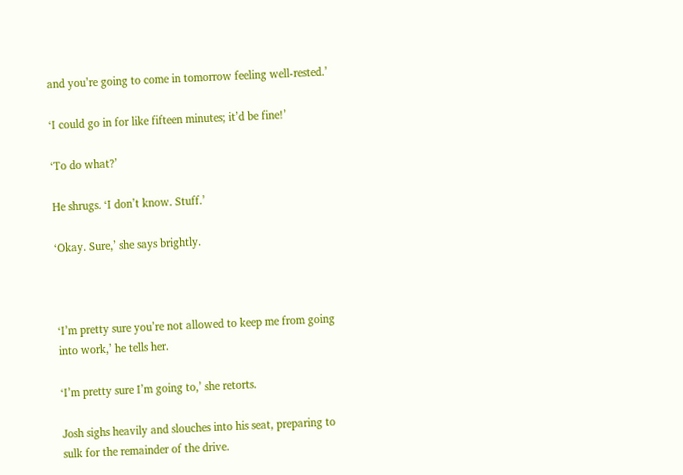and you’re going to come in tomorrow feeling well-rested.’

‘I could go in for like fifteen minutes; it’d be fine!’

‘To do what?’

He shrugs. ‘I don’t know. Stuff.’

‘Okay. Sure,’ she says brightly.



‘I’m pretty sure you’re not allowed to keep me from going into work,’ he tells her.

‘I’m pretty sure I’m going to,’ she retorts.

Josh sighs heavily and slouches into his seat, preparing to sulk for the remainder of the drive.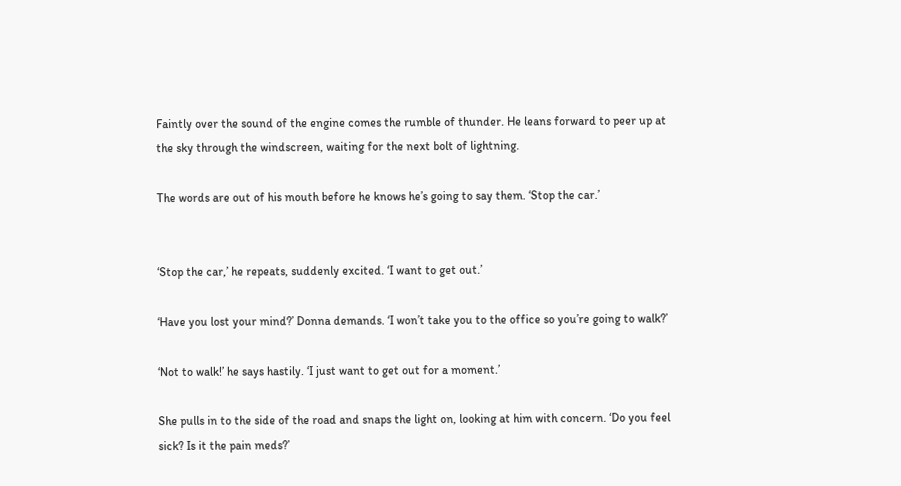Faintly over the sound of the engine comes the rumble of thunder. He leans forward to peer up at the sky through the windscreen, waiting for the next bolt of lightning.

The words are out of his mouth before he knows he’s going to say them. ‘Stop the car.’


‘Stop the car,’ he repeats, suddenly excited. ‘I want to get out.’

‘Have you lost your mind?’ Donna demands. ‘I won’t take you to the office so you’re going to walk?’

‘Not to walk!’ he says hastily. ‘I just want to get out for a moment.’

She pulls in to the side of the road and snaps the light on, looking at him with concern. ‘Do you feel sick? Is it the pain meds?’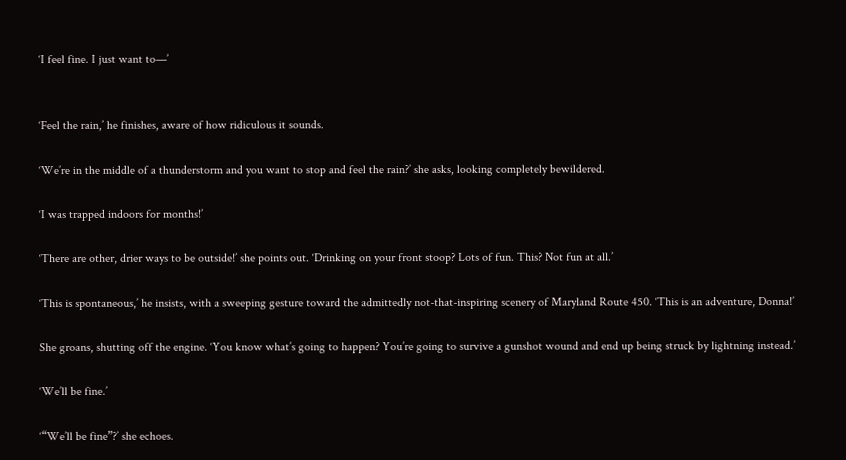‘I feel fine. I just want to—’


‘Feel the rain,’ he finishes, aware of how ridiculous it sounds.

‘We’re in the middle of a thunderstorm and you want to stop and feel the rain?’ she asks, looking completely bewildered.

‘I was trapped indoors for months!’

‘There are other, drier ways to be outside!’ she points out. ‘Drinking on your front stoop? Lots of fun. This? Not fun at all.’

‘This is spontaneous,’ he insists, with a sweeping gesture toward the admittedly not-that-inspiring scenery of Maryland Route 450. ‘This is an adventure, Donna!’

She groans, shutting off the engine. ‘You know what’s going to happen? You’re going to survive a gunshot wound and end up being struck by lightning instead.’

‘We’ll be fine.’

‘“We’ll be fine”?’ she echoes.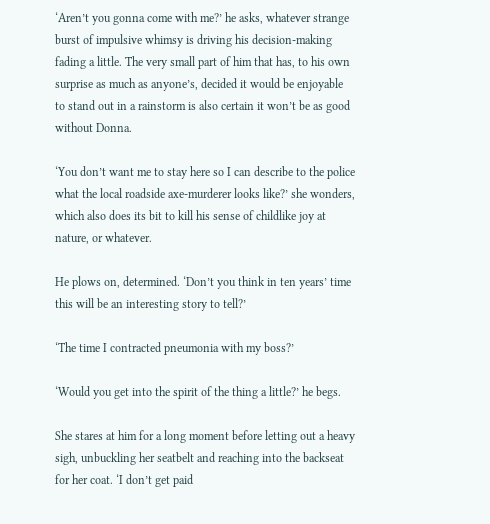‘Aren’t you gonna come with me?’ he asks, whatever strange burst of impulsive whimsy is driving his decision-making fading a little. The very small part of him that has, to his own surprise as much as anyone’s, decided it would be enjoyable to stand out in a rainstorm is also certain it won’t be as good without Donna.

‘You don’t want me to stay here so I can describe to the police what the local roadside axe-murderer looks like?’ she wonders, which also does its bit to kill his sense of childlike joy at nature, or whatever.

He plows on, determined. ‘Don’t you think in ten years’ time this will be an interesting story to tell?’

‘The time I contracted pneumonia with my boss?’

‘Would you get into the spirit of the thing a little?’ he begs.

She stares at him for a long moment before letting out a heavy sigh, unbuckling her seatbelt and reaching into the backseat for her coat. ‘I don’t get paid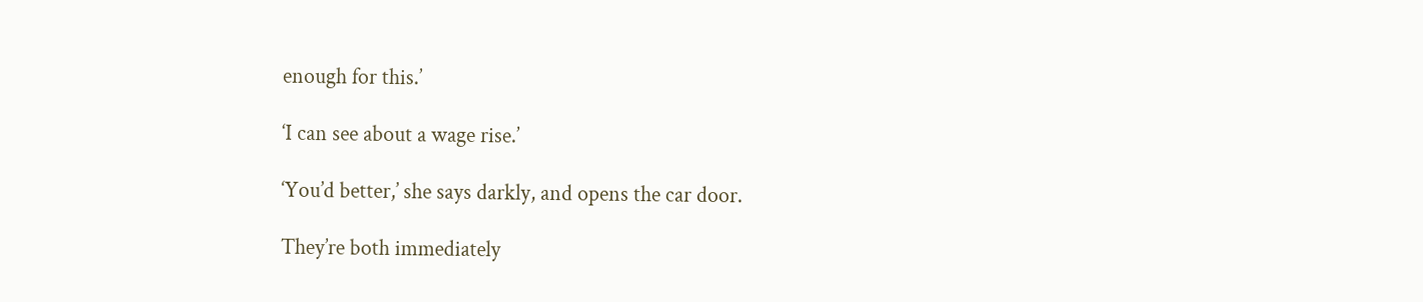enough for this.’

‘I can see about a wage rise.’

‘You’d better,’ she says darkly, and opens the car door.

They’re both immediately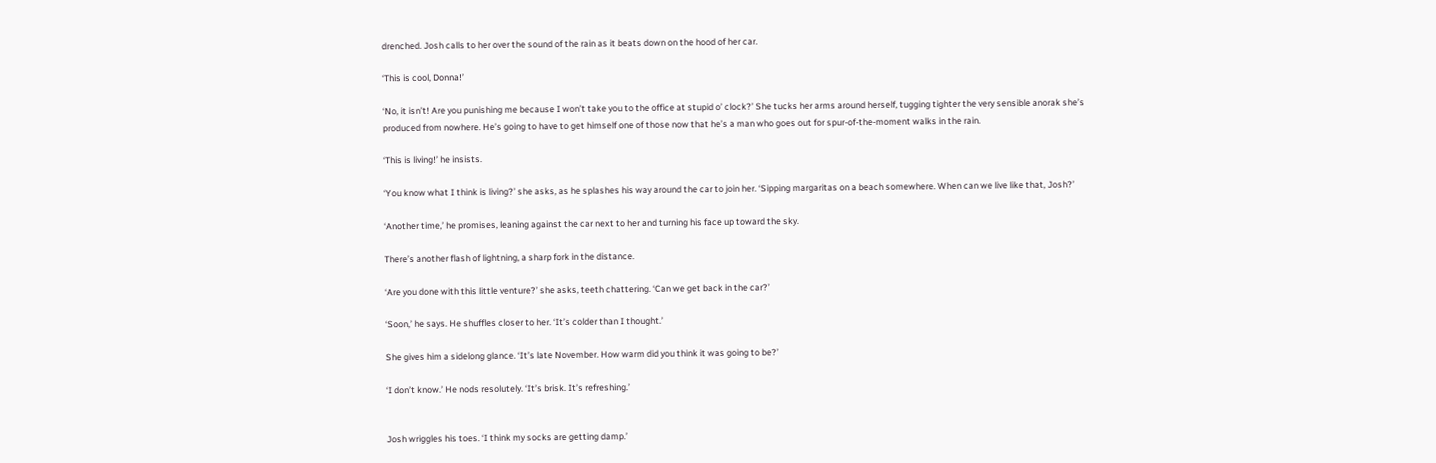drenched. Josh calls to her over the sound of the rain as it beats down on the hood of her car.

‘This is cool, Donna!’

‘No, it isn’t! Are you punishing me because I won’t take you to the office at stupid o’ clock?’ She tucks her arms around herself, tugging tighter the very sensible anorak she’s produced from nowhere. He’s going to have to get himself one of those now that he’s a man who goes out for spur-of-the-moment walks in the rain.

‘This is living!’ he insists.

‘You know what I think is living?’ she asks, as he splashes his way around the car to join her. ‘Sipping margaritas on a beach somewhere. When can we live like that, Josh?’

‘Another time,’ he promises, leaning against the car next to her and turning his face up toward the sky.

There’s another flash of lightning, a sharp fork in the distance.

‘Are you done with this little venture?’ she asks, teeth chattering. ‘Can we get back in the car?’

‘Soon,’ he says. He shuffles closer to her. ‘It’s colder than I thought.’

She gives him a sidelong glance. ‘It’s late November. How warm did you think it was going to be?’

‘I don’t know.’ He nods resolutely. ‘It’s brisk. It’s refreshing.’


Josh wriggles his toes. ‘I think my socks are getting damp.’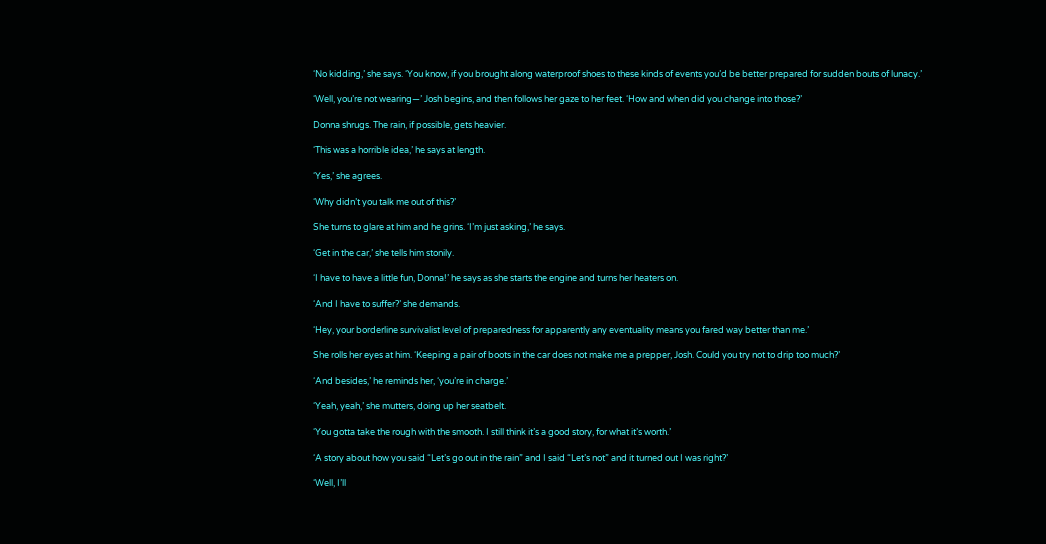‘No kidding,’ she says. ‘You know, if you brought along waterproof shoes to these kinds of events you’d be better prepared for sudden bouts of lunacy.’

‘Well, you’re not wearing—’ Josh begins, and then follows her gaze to her feet. ‘How and when did you change into those?’

Donna shrugs. The rain, if possible, gets heavier.

‘This was a horrible idea,’ he says at length.

‘Yes,’ she agrees.

‘Why didn’t you talk me out of this?’

She turns to glare at him and he grins. ‘I’m just asking,’ he says.

‘Get in the car,’ she tells him stonily.

‘I have to have a little fun, Donna!’ he says as she starts the engine and turns her heaters on.

‘And I have to suffer?’ she demands.

‘Hey, your borderline survivalist level of preparedness for apparently any eventuality means you fared way better than me.’

She rolls her eyes at him. ‘Keeping a pair of boots in the car does not make me a prepper, Josh. Could you try not to drip too much?’

‘And besides,’ he reminds her, ‘you’re in charge.’

‘Yeah, yeah,’ she mutters, doing up her seatbelt.

‘You gotta take the rough with the smooth. I still think it’s a good story, for what it’s worth.’

‘A story about how you said “Let’s go out in the rain” and I said “Let’s not” and it turned out I was right?’

‘Well, I’ll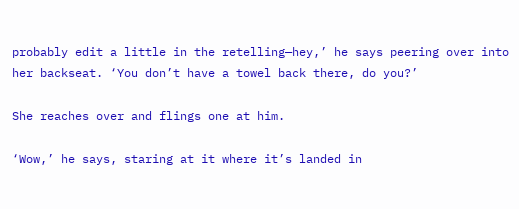probably edit a little in the retelling—hey,’ he says peering over into her backseat. ‘You don’t have a towel back there, do you?’

She reaches over and flings one at him.

‘Wow,’ he says, staring at it where it’s landed in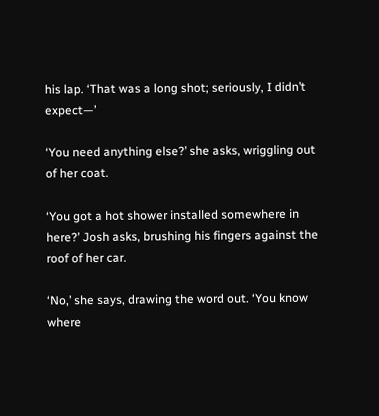his lap. ‘That was a long shot; seriously, I didn’t expect—’

‘You need anything else?’ she asks, wriggling out of her coat.

‘You got a hot shower installed somewhere in here?’ Josh asks, brushing his fingers against the roof of her car.

‘No,’ she says, drawing the word out. ‘You know where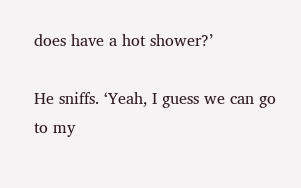does have a hot shower?’

He sniffs. ‘Yeah, I guess we can go to my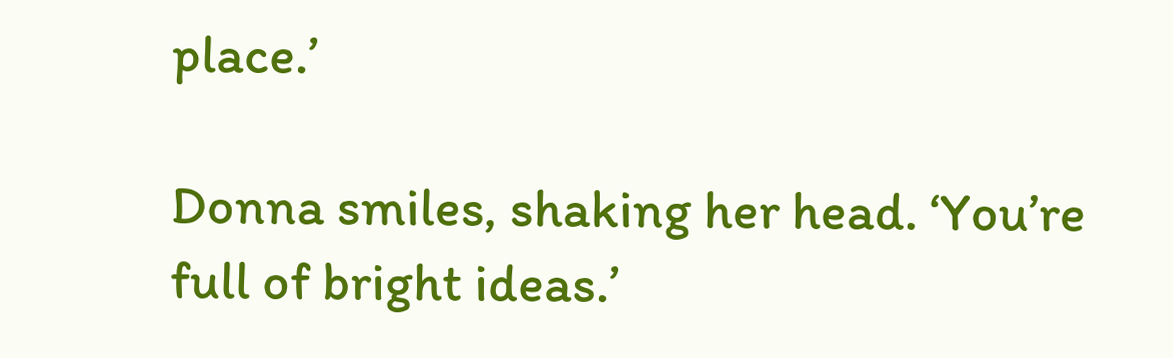place.’

Donna smiles, shaking her head. ‘You’re full of bright ideas.’